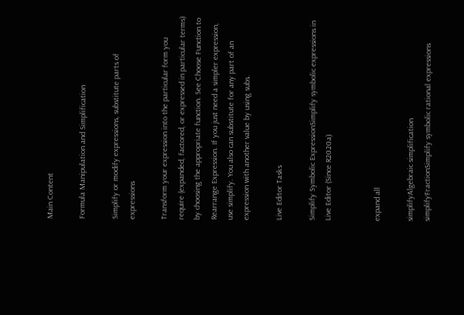Main Content

Formula Manipulation and Simplification

Simplify or modify expressions, substitute parts of expressions

Transform your expression into the particular form you require (expanded, factored, or expressed in particular terms) by choosing the appropriate function. See Choose Function to Rearrange Expression. If you just need a simpler expression, use simplify. You also can substitute for any part of an expression with another value by using subs.

Live Editor Tasks

Simplify Symbolic ExpressionSimplify symbolic expressions in Live Editor (Since R2020a)


expand all

simplifyAlgebraic simplification
simplifyFractionSimplify symbolic rational expressions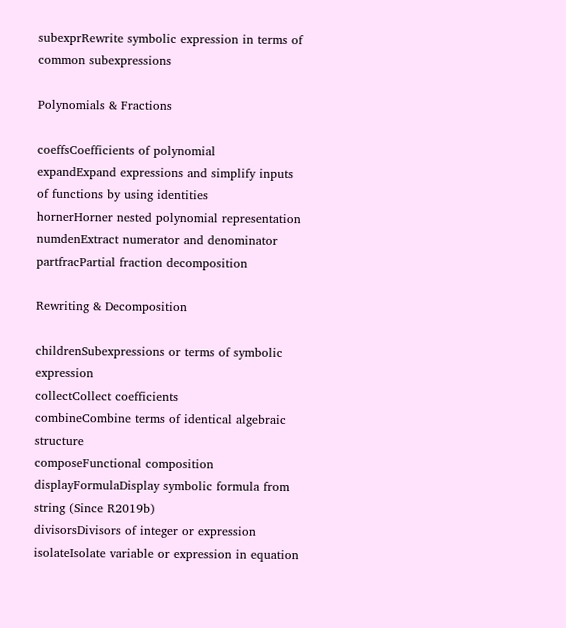subexprRewrite symbolic expression in terms of common subexpressions

Polynomials & Fractions

coeffsCoefficients of polynomial
expandExpand expressions and simplify inputs of functions by using identities
hornerHorner nested polynomial representation
numdenExtract numerator and denominator
partfracPartial fraction decomposition

Rewriting & Decomposition

childrenSubexpressions or terms of symbolic expression
collectCollect coefficients
combineCombine terms of identical algebraic structure
composeFunctional composition
displayFormulaDisplay symbolic formula from string (Since R2019b)
divisorsDivisors of integer or expression
isolateIsolate variable or expression in equation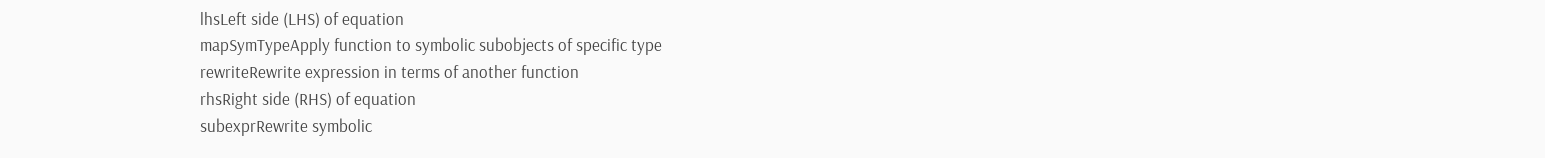lhsLeft side (LHS) of equation
mapSymTypeApply function to symbolic subobjects of specific type
rewriteRewrite expression in terms of another function
rhsRight side (RHS) of equation
subexprRewrite symbolic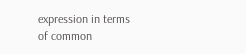expression in terms of common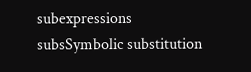subexpressions
subsSymbolic substitution